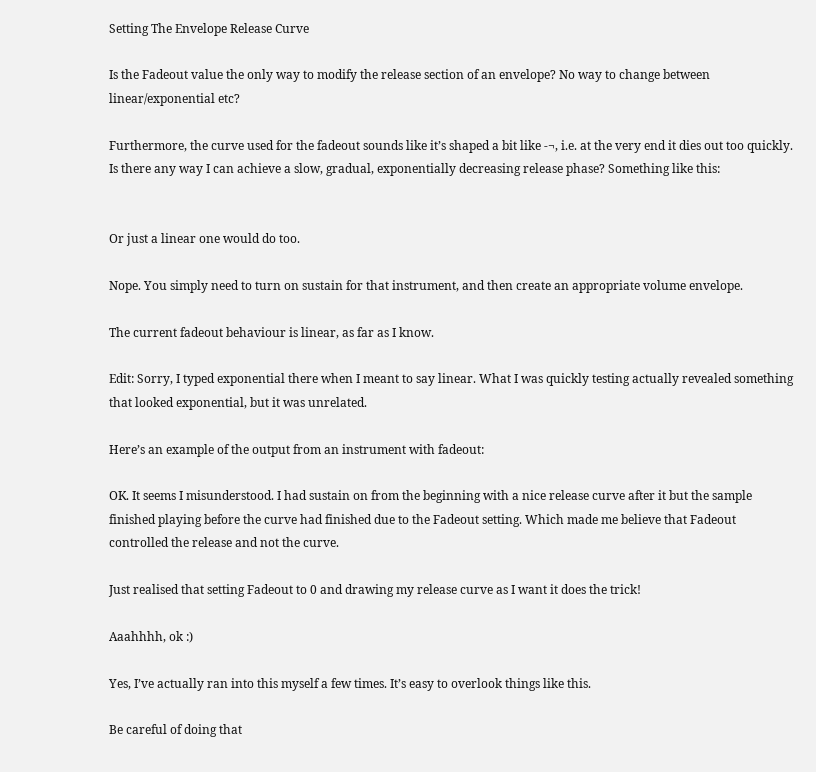Setting The Envelope Release Curve

Is the Fadeout value the only way to modify the release section of an envelope? No way to change between linear/exponential etc?

Furthermore, the curve used for the fadeout sounds like it’s shaped a bit like -¬, i.e. at the very end it dies out too quickly. Is there any way I can achieve a slow, gradual, exponentially decreasing release phase? Something like this:


Or just a linear one would do too.

Nope. You simply need to turn on sustain for that instrument, and then create an appropriate volume envelope.

The current fadeout behaviour is linear, as far as I know.

Edit: Sorry, I typed exponential there when I meant to say linear. What I was quickly testing actually revealed something that looked exponential, but it was unrelated.

Here’s an example of the output from an instrument with fadeout:

OK. It seems I misunderstood. I had sustain on from the beginning with a nice release curve after it but the sample finished playing before the curve had finished due to the Fadeout setting. Which made me believe that Fadeout controlled the release and not the curve.

Just realised that setting Fadeout to 0 and drawing my release curve as I want it does the trick!

Aaahhhh, ok :)

Yes, I’ve actually ran into this myself a few times. It’s easy to overlook things like this.

Be careful of doing that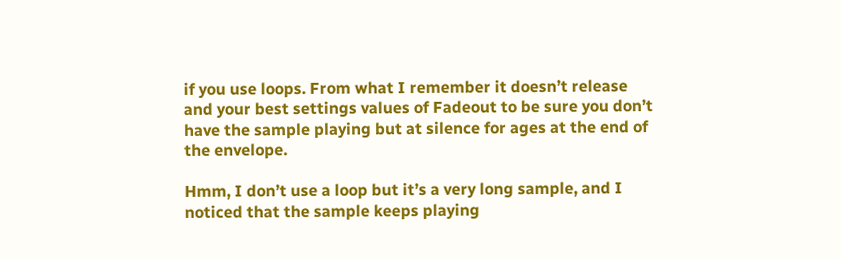if you use loops. From what I remember it doesn’t release and your best settings values of Fadeout to be sure you don’t have the sample playing but at silence for ages at the end of the envelope.

Hmm, I don’t use a loop but it’s a very long sample, and I noticed that the sample keeps playing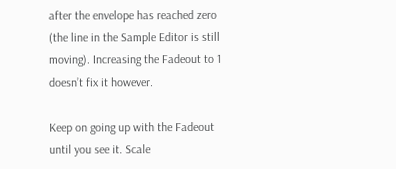after the envelope has reached zero (the line in the Sample Editor is still moving). Increasing the Fadeout to 1 doesn’t fix it however.

Keep on going up with the Fadeout until you see it. Scale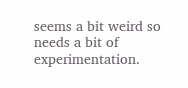seems a bit weird so needs a bit of experimentation.